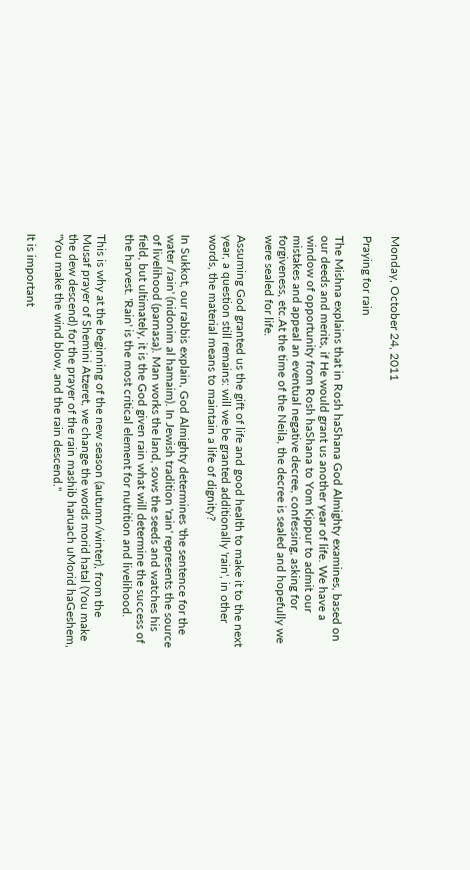Monday, October 24, 2011

Praying for rain

The Mishna explains that in Rosh haShana God Almighty examines, based on our deeds and merits, if He would grant us another year of life. We have a window of opportunity from Rosh haShana to Yom Kippur to admit our mistakes and appeal an eventual negative decree, confessing, asking for forgiveness, etc.At the time of the Neila, the decree is sealed and hopefully we were sealed for life.

Assuming God granted us the gift of life and good health to make it to the next year, a question still remains: will we be granted additionally 'rain', in other words, the material means to maintain a life of dignity?

In Sukkot, our rabbis explain, God Almighty determines 'the sentence for the water /rain' (nidonim al hamaim). In Jewish tradition 'rain' represents the source of livelihood (parnasa). Man works the land, sows the seeds and watches his field, but ultimately, it is the God given rain what will determine the success of the harvest. 'Rain' is the most critical element for nutrition and livelihood.

This is why at the beginning of the new season (autumn/winter), from the Musaf prayer of Shemini Atzeret, we change the words morid hatal (You make the dew descend) for the prayer of the rain mashib haruach uMorid haGeshem, "You make the wind blow, and the rain descend."

It is important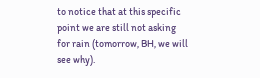to notice that at this specific point we are still not asking for rain (tomorrow, BH, we will see why).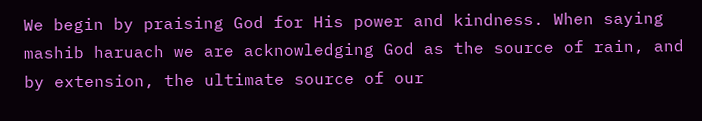We begin by praising God for His power and kindness. When saying mashib haruach we are acknowledging God as the source of rain, and by extension, the ultimate source of our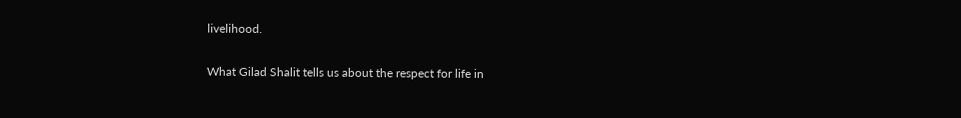livelihood.

What Gilad Shalit tells us about the respect for life in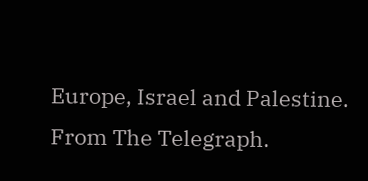Europe, Israel and Palestine. From The Telegraph.